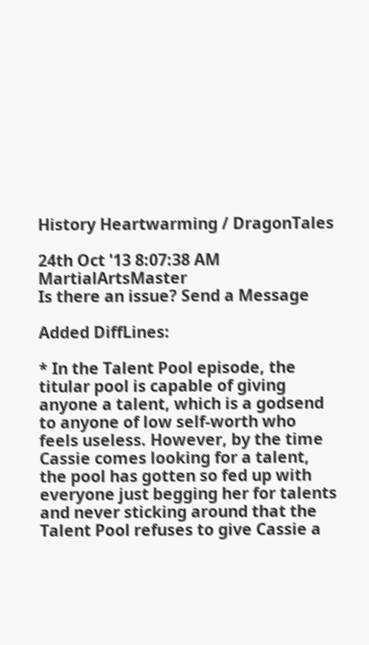History Heartwarming / DragonTales

24th Oct '13 8:07:38 AM MartialArtsMaster
Is there an issue? Send a Message

Added DiffLines:

* In the Talent Pool episode, the titular pool is capable of giving anyone a talent, which is a godsend to anyone of low self-worth who feels useless. However, by the time Cassie comes looking for a talent, the pool has gotten so fed up with everyone just begging her for talents and never sticking around that the Talent Pool refuses to give Cassie a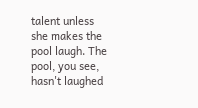talent unless she makes the pool laugh. The pool, you see, hasn't laughed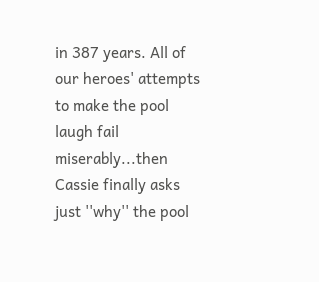in 387 years. All of our heroes' attempts to make the pool laugh fail miserably...then Cassie finally asks just ''why'' the pool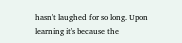hasn't laughed for so long. Upon learning it's because the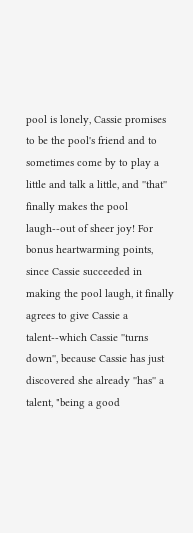pool is lonely, Cassie promises to be the pool's friend and to sometimes come by to play a little and talk a little, and ''that'' finally makes the pool laugh--out of sheer joy! For bonus heartwarming points, since Cassie succeeded in making the pool laugh, it finally agrees to give Cassie a talent--which Cassie ''turns down'', because Cassie has just discovered she already ''has'' a talent, "being a good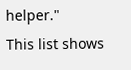helper."
This list shows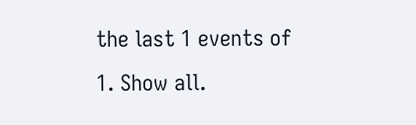the last 1 events of 1. Show all.